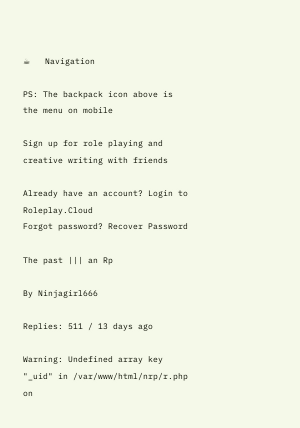☕   Navigation

PS: The backpack icon above is the menu on mobile

Sign up for role playing and creative writing with friends

Already have an account? Login to Roleplay.Cloud
Forgot password? Recover Password

The past ||| an Rp

By Ninjagirl666

Replies: 511 / 13 days ago

Warning: Undefined array key "_uid" in /var/www/html/nrp/r.php on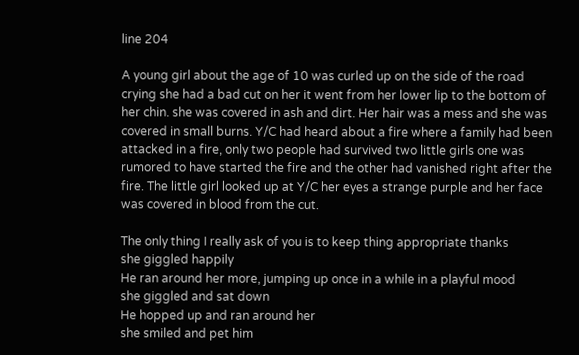line 204

A young girl about the age of 10 was curled up on the side of the road crying she had a bad cut on her it went from her lower lip to the bottom of her chin. she was covered in ash and dirt. Her hair was a mess and she was covered in small burns. Y/C had heard about a fire where a family had been attacked in a fire, only two people had survived two little girls one was rumored to have started the fire and the other had vanished right after the fire. The little girl looked up at Y/C her eyes a strange purple and her face was covered in blood from the cut.

The only thing I really ask of you is to keep thing appropriate thanks
she giggled happily
He ran around her more, jumping up once in a while in a playful mood
she giggled and sat down
He hopped up and ran around her
she smiled and pet him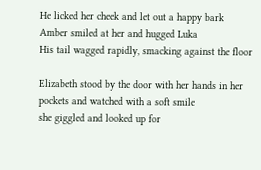He licked her cheek and let out a happy bark
Amber smiled at her and hugged Luka
His tail wagged rapidly, smacking against the floor

Elizabeth stood by the door with her hands in her pockets and watched with a soft smile
she giggled and looked up for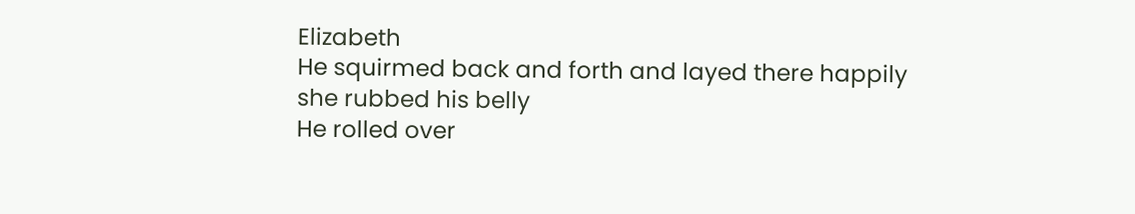Elizabeth
He squirmed back and forth and layed there happily
she rubbed his belly
He rolled over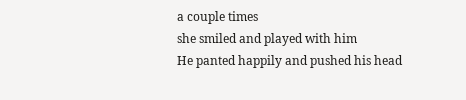a couple times
she smiled and played with him
He panted happily and pushed his head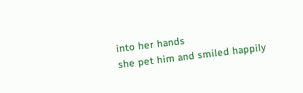into her hands
she pet him and smiled happily